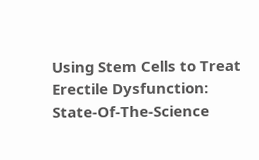Using Stem Cells to Treat Erectile Dysfunction: State-Of-The-Science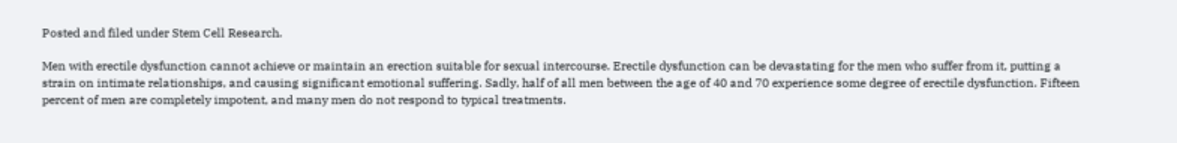Posted and filed under Stem Cell Research.

Men with erectile dysfunction cannot achieve or maintain an erection suitable for sexual intercourse. Erectile dysfunction can be devastating for the men who suffer from it, putting a strain on intimate relationships, and causing significant emotional suffering. Sadly, half of all men between the age of 40 and 70 experience some degree of erectile dysfunction. Fifteen percent of men are completely impotent, and many men do not respond to typical treatments.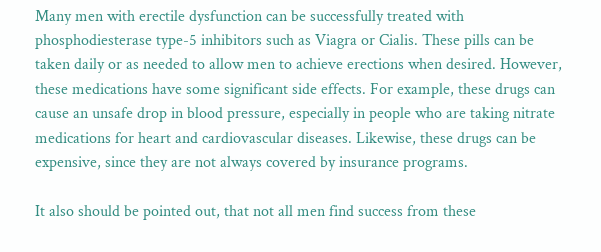Many men with erectile dysfunction can be successfully treated with phosphodiesterase type-5 inhibitors such as Viagra or Cialis. These pills can be taken daily or as needed to allow men to achieve erections when desired. However, these medications have some significant side effects. For example, these drugs can cause an unsafe drop in blood pressure, especially in people who are taking nitrate medications for heart and cardiovascular diseases. Likewise, these drugs can be expensive, since they are not always covered by insurance programs.

It also should be pointed out, that not all men find success from these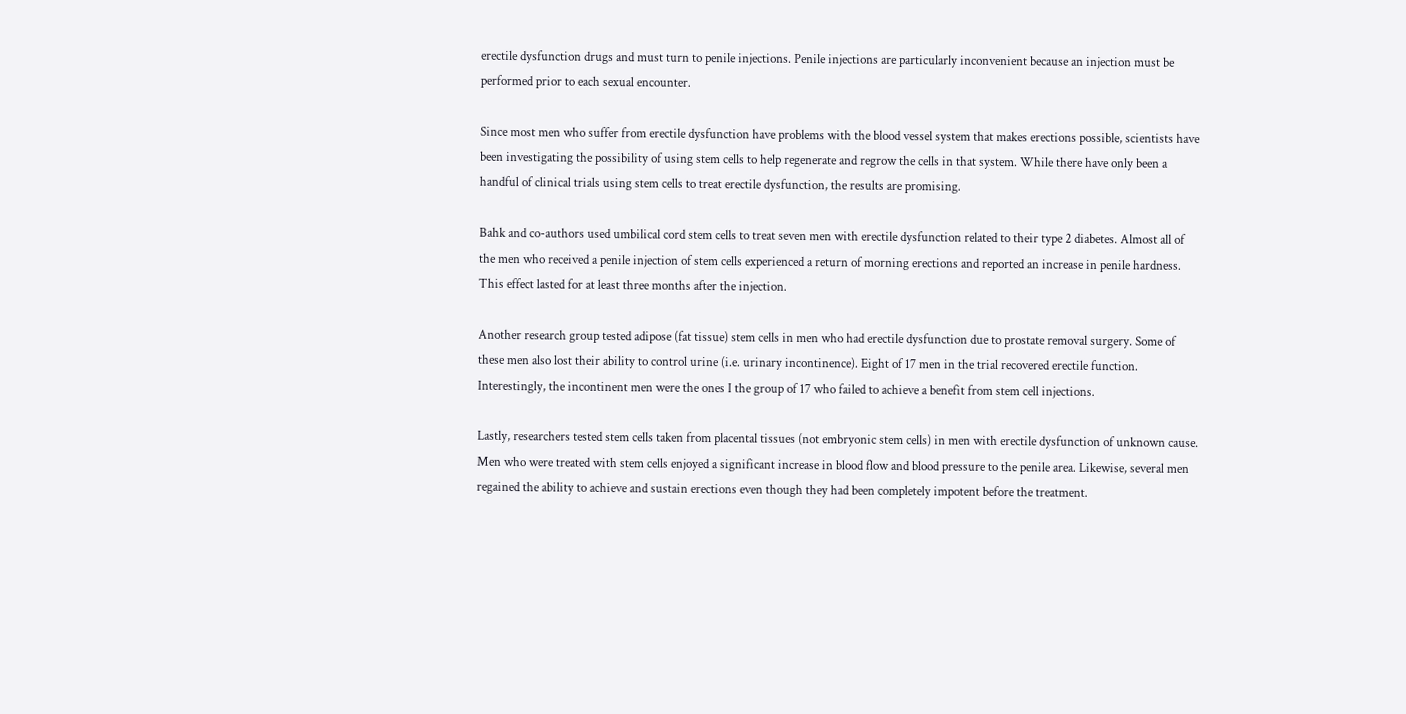erectile dysfunction drugs and must turn to penile injections. Penile injections are particularly inconvenient because an injection must be performed prior to each sexual encounter.

Since most men who suffer from erectile dysfunction have problems with the blood vessel system that makes erections possible, scientists have been investigating the possibility of using stem cells to help regenerate and regrow the cells in that system. While there have only been a handful of clinical trials using stem cells to treat erectile dysfunction, the results are promising.

Bahk and co-authors used umbilical cord stem cells to treat seven men with erectile dysfunction related to their type 2 diabetes. Almost all of the men who received a penile injection of stem cells experienced a return of morning erections and reported an increase in penile hardness. This effect lasted for at least three months after the injection.

Another research group tested adipose (fat tissue) stem cells in men who had erectile dysfunction due to prostate removal surgery. Some of these men also lost their ability to control urine (i.e. urinary incontinence). Eight of 17 men in the trial recovered erectile function. Interestingly, the incontinent men were the ones I the group of 17 who failed to achieve a benefit from stem cell injections.

Lastly, researchers tested stem cells taken from placental tissues (not embryonic stem cells) in men with erectile dysfunction of unknown cause. Men who were treated with stem cells enjoyed a significant increase in blood flow and blood pressure to the penile area. Likewise, several men regained the ability to achieve and sustain erections even though they had been completely impotent before the treatment.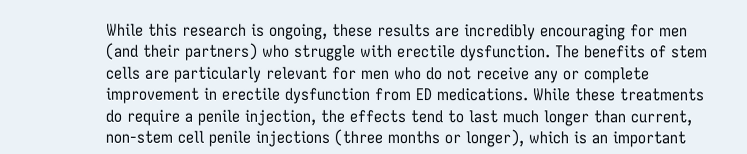While this research is ongoing, these results are incredibly encouraging for men (and their partners) who struggle with erectile dysfunction. The benefits of stem cells are particularly relevant for men who do not receive any or complete improvement in erectile dysfunction from ED medications. While these treatments do require a penile injection, the effects tend to last much longer than current, non-stem cell penile injections (three months or longer), which is an important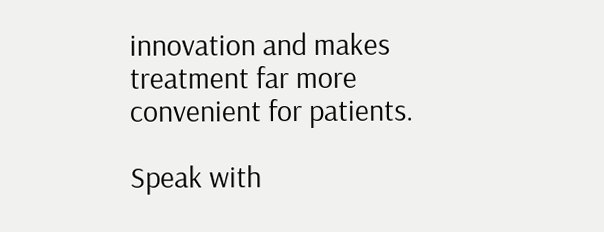innovation and makes treatment far more convenient for patients.

Speak with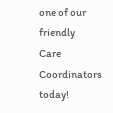one of our friendly
Care Coordinators today!